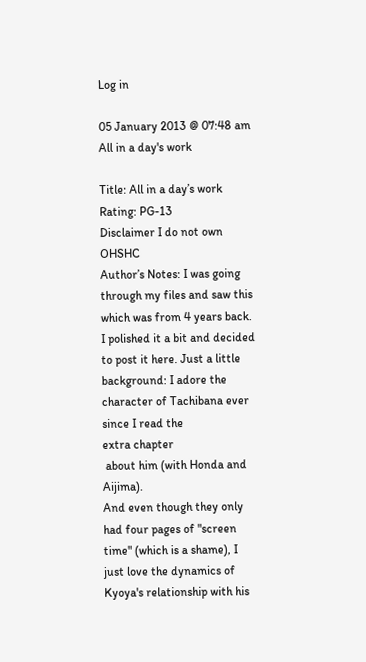Log in

05 January 2013 @ 07:48 am
All in a day's work

Title: All in a day’s work
Rating: PG-13
Disclaimer I do not own OHSHC
Author’s Notes: I was going through my files and saw this which was from 4 years back. I polished it a bit and decided to post it here. Just a little background: I adore the character of Tachibana ever since I read the
extra chapter
 about him (with Honda and Aijima).
And even though they only had four pages of "screen time" (which is a shame), I just love the dynamics of Kyoya's relationship with his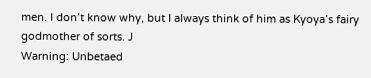men. I don’t know why, but I always think of him as Kyoya’s fairy godmother of sorts. J
Warning: Unbetaed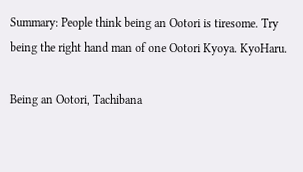Summary: People think being an Ootori is tiresome. Try being the right hand man of one Ootori Kyoya. KyoHaru.

Being an Ootori, Tachibana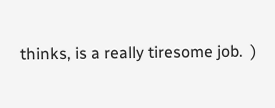thinks, is a really tiresome job.  )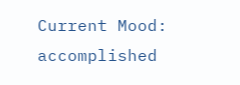Current Mood: accomplished